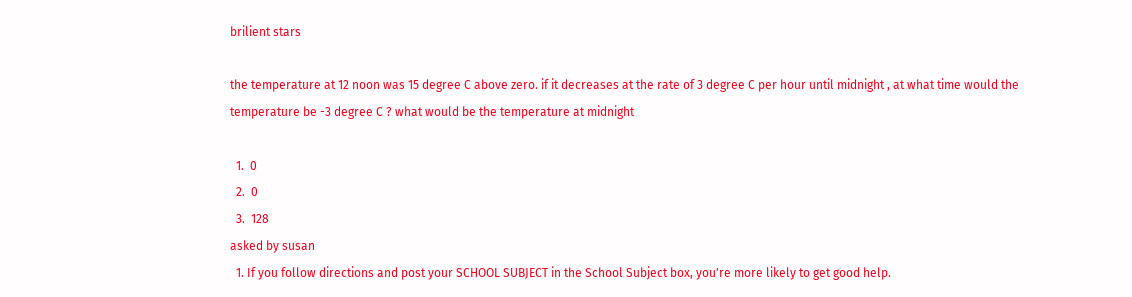brilient stars

the temperature at 12 noon was 15 degree C above zero. if it decreases at the rate of 3 degree C per hour until midnight , at what time would the temperature be -3 degree C ? what would be the temperature at midnight

  1.  0
  2.  0
  3.  128
asked by susan
  1. If you follow directions and post your SCHOOL SUBJECT in the School Subject box, you're more likely to get good help.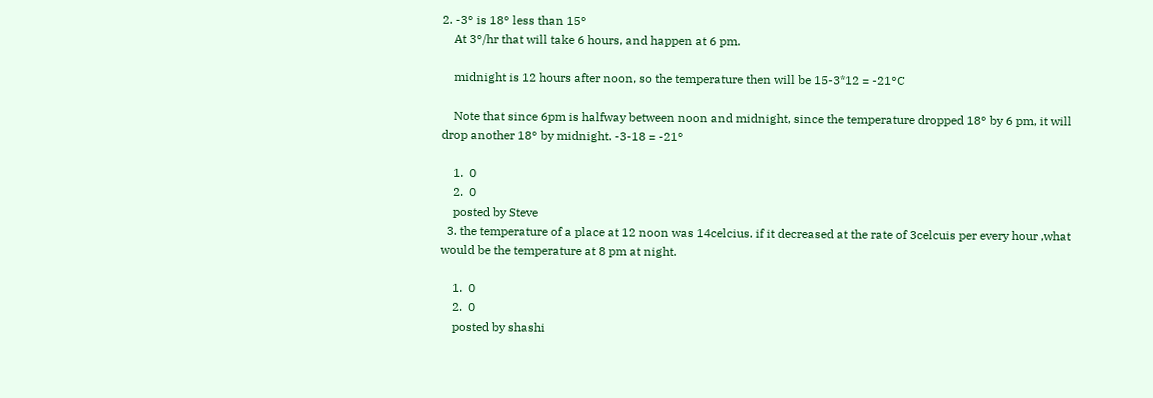2. -3° is 18° less than 15°
    At 3°/hr that will take 6 hours, and happen at 6 pm.

    midnight is 12 hours after noon, so the temperature then will be 15-3*12 = -21°C

    Note that since 6pm is halfway between noon and midnight, since the temperature dropped 18° by 6 pm, it will drop another 18° by midnight. -3-18 = -21°

    1.  0
    2.  0
    posted by Steve
  3. the temperature of a place at 12 noon was 14celcius. if it decreased at the rate of 3celcuis per every hour ,what would be the temperature at 8 pm at night.

    1.  0
    2.  0
    posted by shashi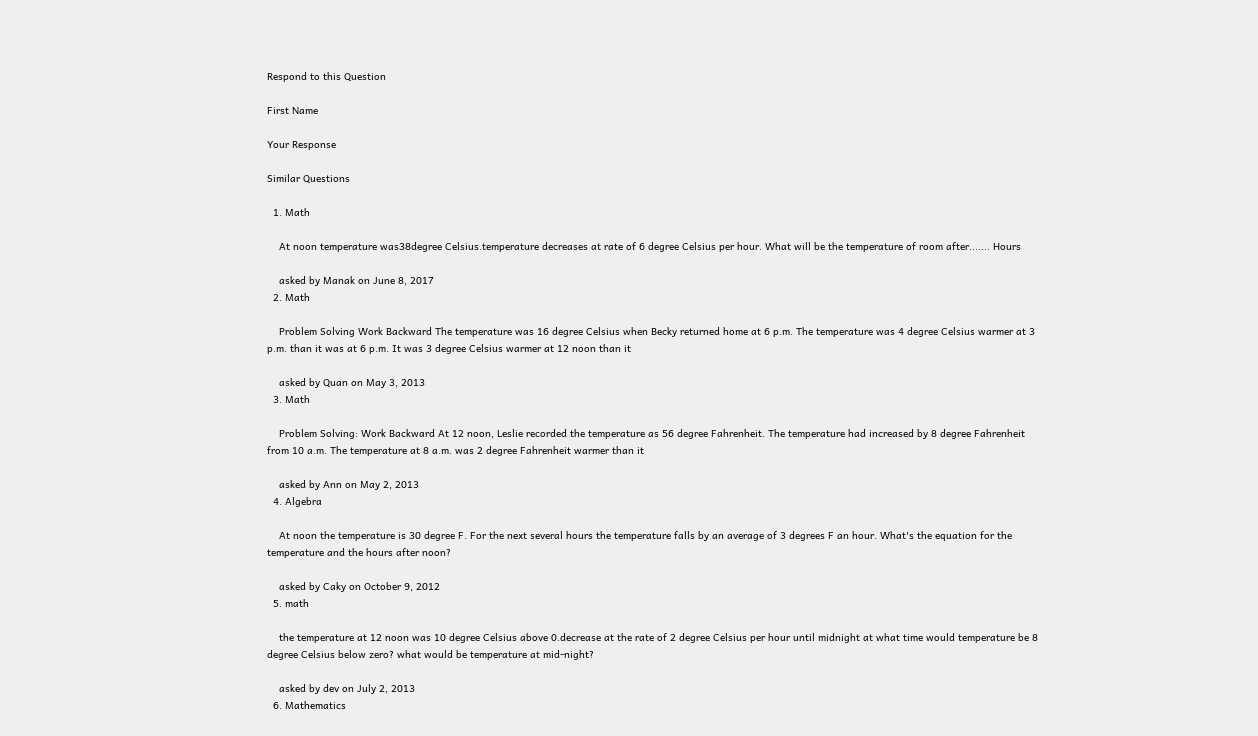Respond to this Question

First Name

Your Response

Similar Questions

  1. Math

    At noon temperature was38degree Celsius.temperature decreases at rate of 6 degree Celsius per hour. What will be the temperature of room after....... Hours

    asked by Manak on June 8, 2017
  2. Math

    Problem Solving Work Backward The temperature was 16 degree Celsius when Becky returned home at 6 p.m. The temperature was 4 degree Celsius warmer at 3 p.m. than it was at 6 p.m. It was 3 degree Celsius warmer at 12 noon than it

    asked by Quan on May 3, 2013
  3. Math

    Problem Solving: Work Backward At 12 noon, Leslie recorded the temperature as 56 degree Fahrenheit. The temperature had increased by 8 degree Fahrenheit from 10 a.m. The temperature at 8 a.m. was 2 degree Fahrenheit warmer than it

    asked by Ann on May 2, 2013
  4. Algebra

    At noon the temperature is 30 degree F. For the next several hours the temperature falls by an average of 3 degrees F an hour. What's the equation for the temperature and the hours after noon?

    asked by Caky on October 9, 2012
  5. math

    the temperature at 12 noon was 10 degree Celsius above 0.decrease at the rate of 2 degree Celsius per hour until midnight at what time would temperature be 8 degree Celsius below zero? what would be temperature at mid-night?

    asked by dev on July 2, 2013
  6. Mathematics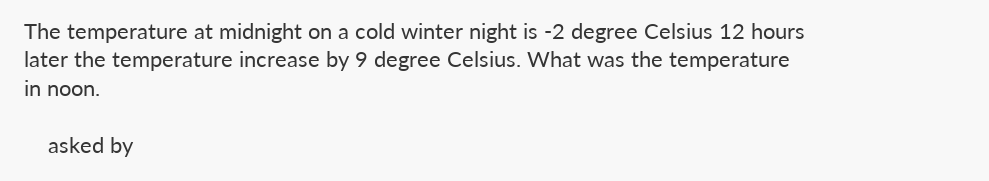The temperature at midnight on a cold winter night is -2 degree Celsius 12 hours later the temperature increase by 9 degree Celsius. What was the temperature in noon.

    asked by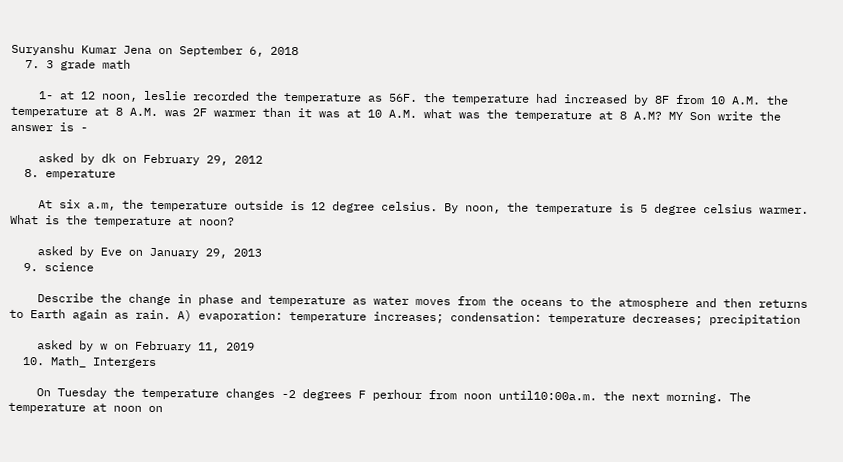Suryanshu Kumar Jena on September 6, 2018
  7. 3 grade math

    1- at 12 noon, leslie recorded the temperature as 56F. the temperature had increased by 8F from 10 A.M. the temperature at 8 A.M. was 2F warmer than it was at 10 A.M. what was the temperature at 8 A.M? MY Son write the answer is -

    asked by dk on February 29, 2012
  8. emperature

    At six a.m, the temperature outside is 12 degree celsius. By noon, the temperature is 5 degree celsius warmer. What is the temperature at noon?

    asked by Eve on January 29, 2013
  9. science

    Describe the change in phase and temperature as water moves from the oceans to the atmosphere and then returns to Earth again as rain. A) evaporation: temperature increases; condensation: temperature decreases; precipitation

    asked by w on February 11, 2019
  10. Math_ Intergers

    On Tuesday the temperature changes -2 degrees F perhour from noon until10:00a.m. the next morning. The temperature at noon on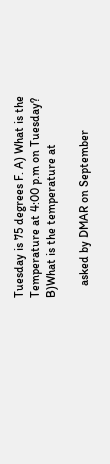Tuesday is 75 degrees F. A) What is the Temperature at 4:00 p.m on Tuesday? B)What is the temperature at

    asked by DMAR on September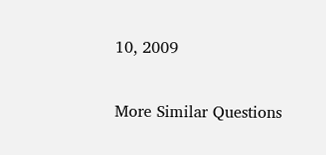10, 2009

More Similar Questions